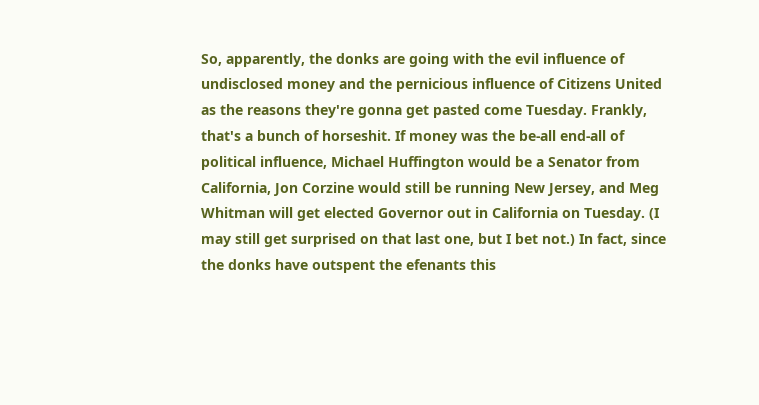So, apparently, the donks are going with the evil influence of undisclosed money and the pernicious influence of Citizens United as the reasons they're gonna get pasted come Tuesday. Frankly, that's a bunch of horseshit. If money was the be-all end-all of political influence, Michael Huffington would be a Senator from California, Jon Corzine would still be running New Jersey, and Meg Whitman will get elected Governor out in California on Tuesday. (I may still get surprised on that last one, but I bet not.) In fact, since the donks have outspent the efenants this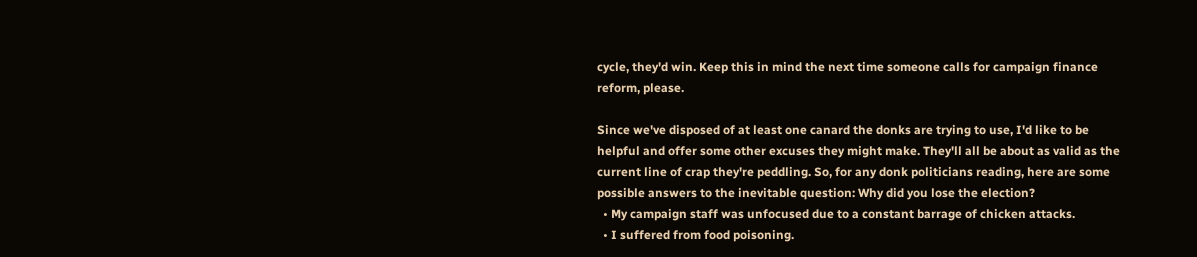cycle, they'd win. Keep this in mind the next time someone calls for campaign finance reform, please.

Since we've disposed of at least one canard the donks are trying to use, I'd like to be helpful and offer some other excuses they might make. They'll all be about as valid as the current line of crap they're peddling. So, for any donk politicians reading, here are some possible answers to the inevitable question: Why did you lose the election?
  • My campaign staff was unfocused due to a constant barrage of chicken attacks.
  • I suffered from food poisoning.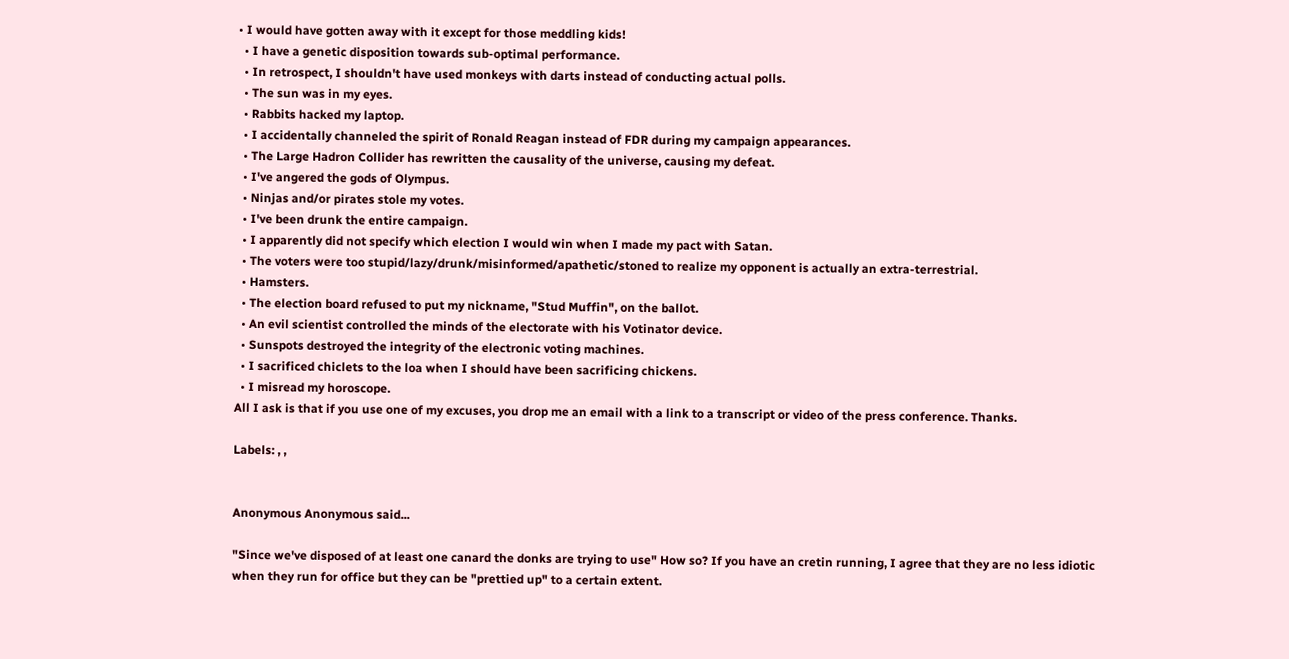• I would have gotten away with it except for those meddling kids!
  • I have a genetic disposition towards sub-optimal performance.
  • In retrospect, I shouldn't have used monkeys with darts instead of conducting actual polls.
  • The sun was in my eyes.
  • Rabbits hacked my laptop.
  • I accidentally channeled the spirit of Ronald Reagan instead of FDR during my campaign appearances.
  • The Large Hadron Collider has rewritten the causality of the universe, causing my defeat.
  • I've angered the gods of Olympus.
  • Ninjas and/or pirates stole my votes.
  • I've been drunk the entire campaign.
  • I apparently did not specify which election I would win when I made my pact with Satan.
  • The voters were too stupid/lazy/drunk/misinformed/apathetic/stoned to realize my opponent is actually an extra-terrestrial.
  • Hamsters.
  • The election board refused to put my nickname, "Stud Muffin", on the ballot.
  • An evil scientist controlled the minds of the electorate with his Votinator device.
  • Sunspots destroyed the integrity of the electronic voting machines.
  • I sacrificed chiclets to the loa when I should have been sacrificing chickens.
  • I misread my horoscope.
All I ask is that if you use one of my excuses, you drop me an email with a link to a transcript or video of the press conference. Thanks.

Labels: , ,


Anonymous Anonymous said...

"Since we've disposed of at least one canard the donks are trying to use" How so? If you have an cretin running, I agree that they are no less idiotic when they run for office but they can be "prettied up" to a certain extent.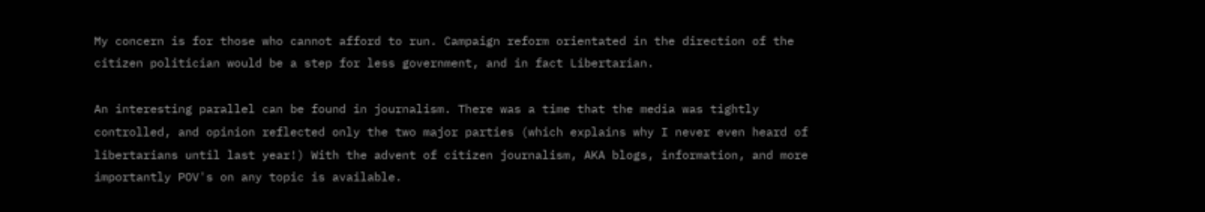My concern is for those who cannot afford to run. Campaign reform orientated in the direction of the citizen politician would be a step for less government, and in fact Libertarian.

An interesting parallel can be found in journalism. There was a time that the media was tightly controlled, and opinion reflected only the two major parties (which explains why I never even heard of libertarians until last year!) With the advent of citizen journalism, AKA blogs, information, and more importantly POV's on any topic is available.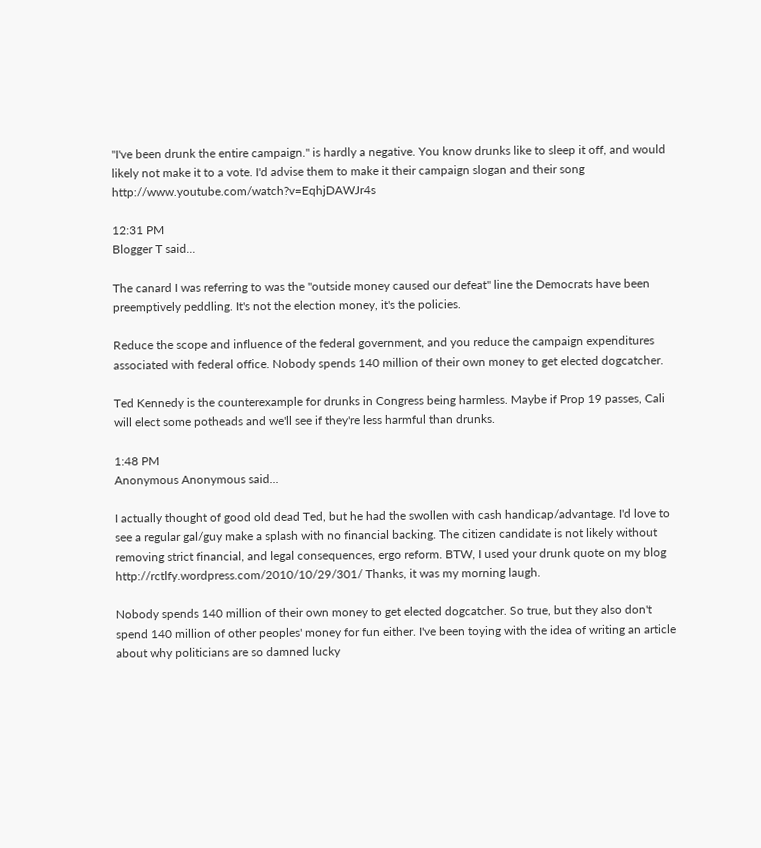"I've been drunk the entire campaign." is hardly a negative. You know drunks like to sleep it off, and would likely not make it to a vote. I'd advise them to make it their campaign slogan and their song http://www.youtube.com/watch?v=EqhjDAWJr4s

12:31 PM
Blogger T said...

The canard I was referring to was the "outside money caused our defeat" line the Democrats have been preemptively peddling. It's not the election money, it's the policies.

Reduce the scope and influence of the federal government, and you reduce the campaign expenditures associated with federal office. Nobody spends 140 million of their own money to get elected dogcatcher.

Ted Kennedy is the counterexample for drunks in Congress being harmless. Maybe if Prop 19 passes, Cali will elect some potheads and we'll see if they're less harmful than drunks.

1:48 PM
Anonymous Anonymous said...

I actually thought of good old dead Ted, but he had the swollen with cash handicap/advantage. I'd love to see a regular gal/guy make a splash with no financial backing. The citizen candidate is not likely without removing strict financial, and legal consequences, ergo reform. BTW, I used your drunk quote on my blog http://rctlfy.wordpress.com/2010/10/29/301/ Thanks, it was my morning laugh.

Nobody spends 140 million of their own money to get elected dogcatcher. So true, but they also don't spend 140 million of other peoples' money for fun either. I've been toying with the idea of writing an article about why politicians are so damned lucky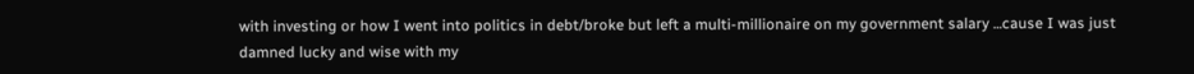with investing or how I went into politics in debt/broke but left a multi-millionaire on my government salary ...cause I was just damned lucky and wise with my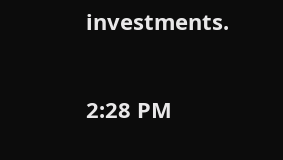investments.

2:28 PM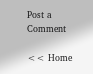Post a Comment

<< Home